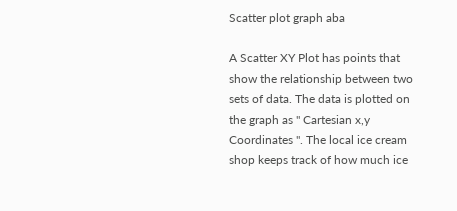Scatter plot graph aba

A Scatter XY Plot has points that show the relationship between two sets of data. The data is plotted on the graph as " Cartesian x,y Coordinates ". The local ice cream shop keeps track of how much ice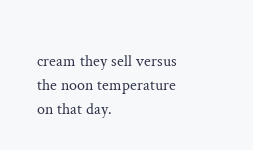cream they sell versus the noon temperature on that day.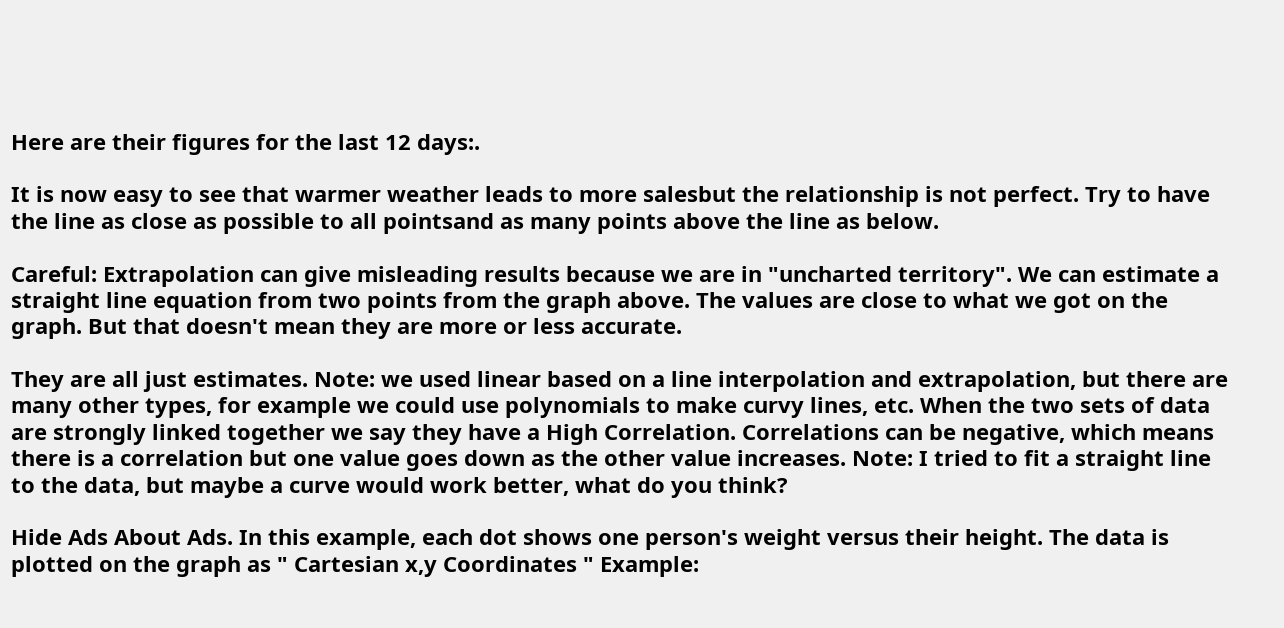Here are their figures for the last 12 days:.

It is now easy to see that warmer weather leads to more salesbut the relationship is not perfect. Try to have the line as close as possible to all pointsand as many points above the line as below.

Careful: Extrapolation can give misleading results because we are in "uncharted territory". We can estimate a straight line equation from two points from the graph above. The values are close to what we got on the graph. But that doesn't mean they are more or less accurate.

They are all just estimates. Note: we used linear based on a line interpolation and extrapolation, but there are many other types, for example we could use polynomials to make curvy lines, etc. When the two sets of data are strongly linked together we say they have a High Correlation. Correlations can be negative, which means there is a correlation but one value goes down as the other value increases. Note: I tried to fit a straight line to the data, but maybe a curve would work better, what do you think?

Hide Ads About Ads. In this example, each dot shows one person's weight versus their height. The data is plotted on the graph as " Cartesian x,y Coordinates " Example: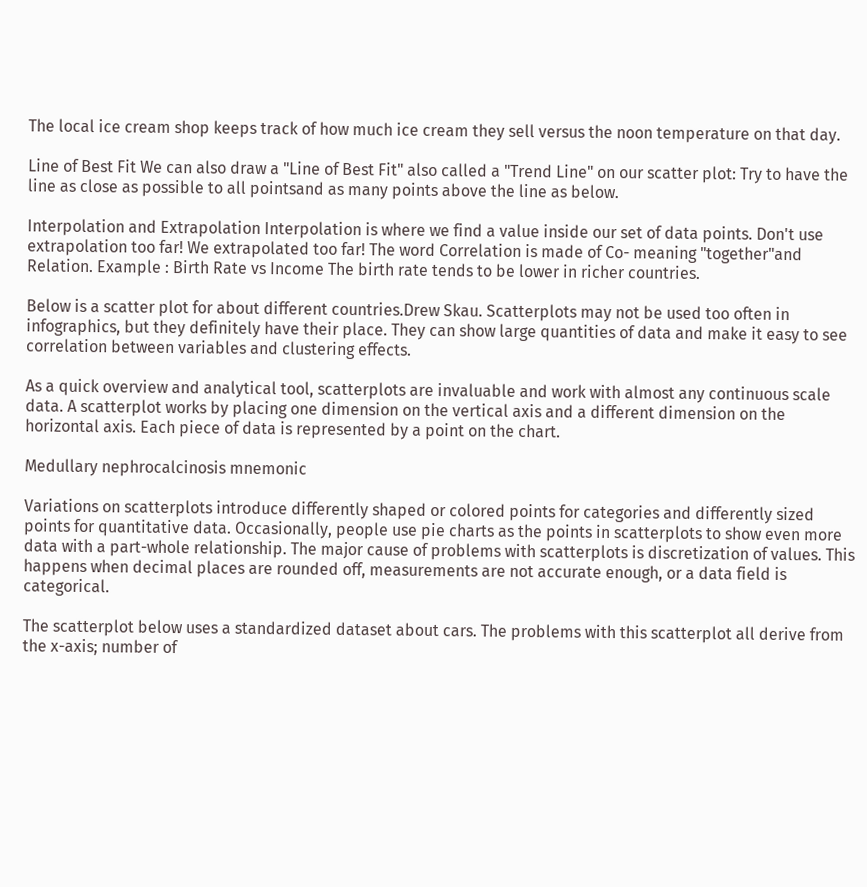The local ice cream shop keeps track of how much ice cream they sell versus the noon temperature on that day.

Line of Best Fit We can also draw a "Line of Best Fit" also called a "Trend Line" on our scatter plot: Try to have the line as close as possible to all pointsand as many points above the line as below.

Interpolation and Extrapolation Interpolation is where we find a value inside our set of data points. Don't use extrapolation too far! We extrapolated too far! The word Correlation is made of Co- meaning "together"and Relation. Example : Birth Rate vs Income The birth rate tends to be lower in richer countries.

Below is a scatter plot for about different countries.Drew Skau. Scatterplots may not be used too often in infographics, but they definitely have their place. They can show large quantities of data and make it easy to see correlation between variables and clustering effects.

As a quick overview and analytical tool, scatterplots are invaluable and work with almost any continuous scale data. A scatterplot works by placing one dimension on the vertical axis and a different dimension on the horizontal axis. Each piece of data is represented by a point on the chart.

Medullary nephrocalcinosis mnemonic

Variations on scatterplots introduce differently shaped or colored points for categories and differently sized points for quantitative data. Occasionally, people use pie charts as the points in scatterplots to show even more data with a part-whole relationship. The major cause of problems with scatterplots is discretization of values. This happens when decimal places are rounded off, measurements are not accurate enough, or a data field is categorical.

The scatterplot below uses a standardized dataset about cars. The problems with this scatterplot all derive from the x-axis; number of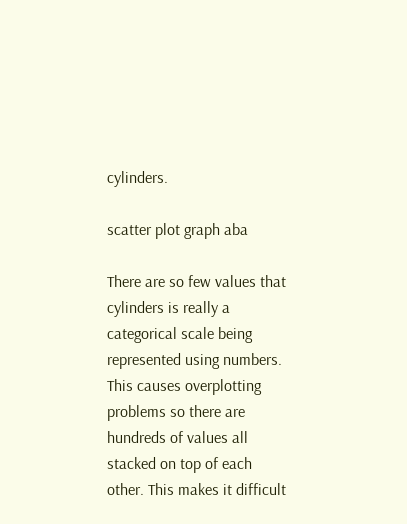cylinders.

scatter plot graph aba

There are so few values that cylinders is really a categorical scale being represented using numbers. This causes overplotting problems so there are hundreds of values all stacked on top of each other. This makes it difficult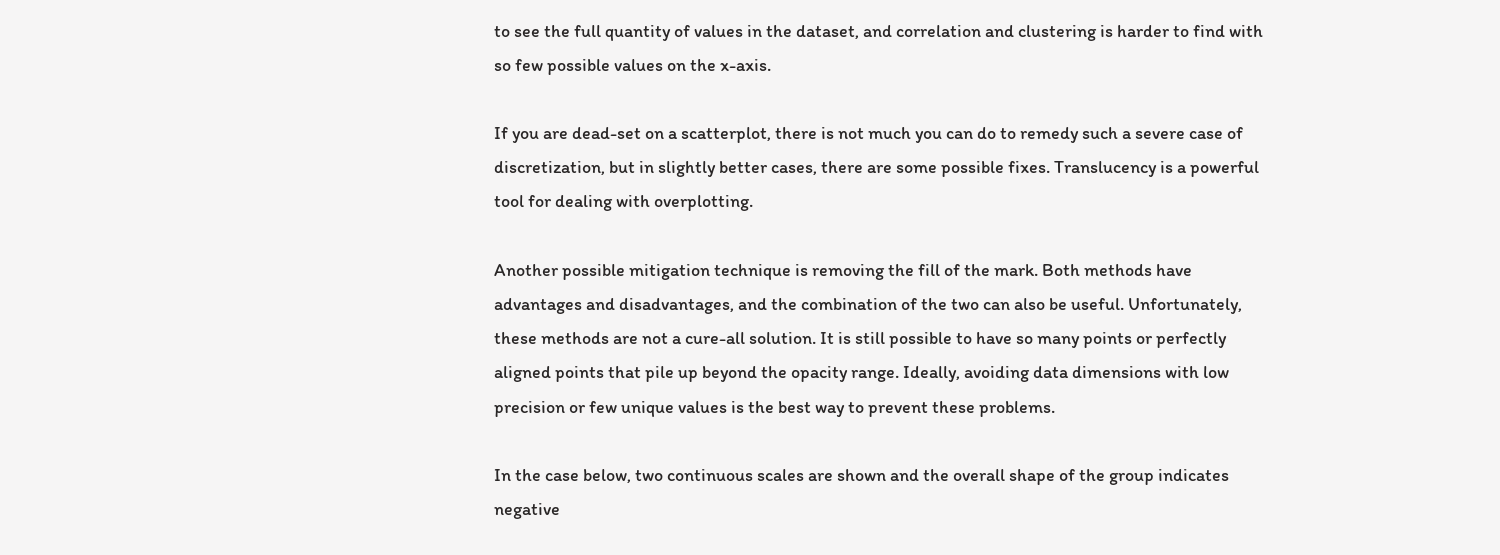to see the full quantity of values in the dataset, and correlation and clustering is harder to find with so few possible values on the x-axis.

If you are dead-set on a scatterplot, there is not much you can do to remedy such a severe case of discretization, but in slightly better cases, there are some possible fixes. Translucency is a powerful tool for dealing with overplotting.

Another possible mitigation technique is removing the fill of the mark. Both methods have advantages and disadvantages, and the combination of the two can also be useful. Unfortunately, these methods are not a cure-all solution. It is still possible to have so many points or perfectly aligned points that pile up beyond the opacity range. Ideally, avoiding data dimensions with low precision or few unique values is the best way to prevent these problems.

In the case below, two continuous scales are shown and the overall shape of the group indicates negative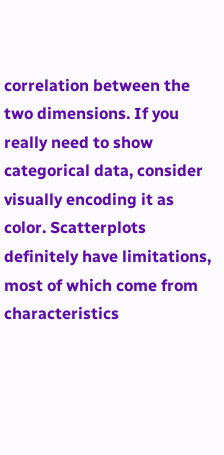correlation between the two dimensions. If you really need to show categorical data, consider visually encoding it as color. Scatterplots definitely have limitations, most of which come from characteristics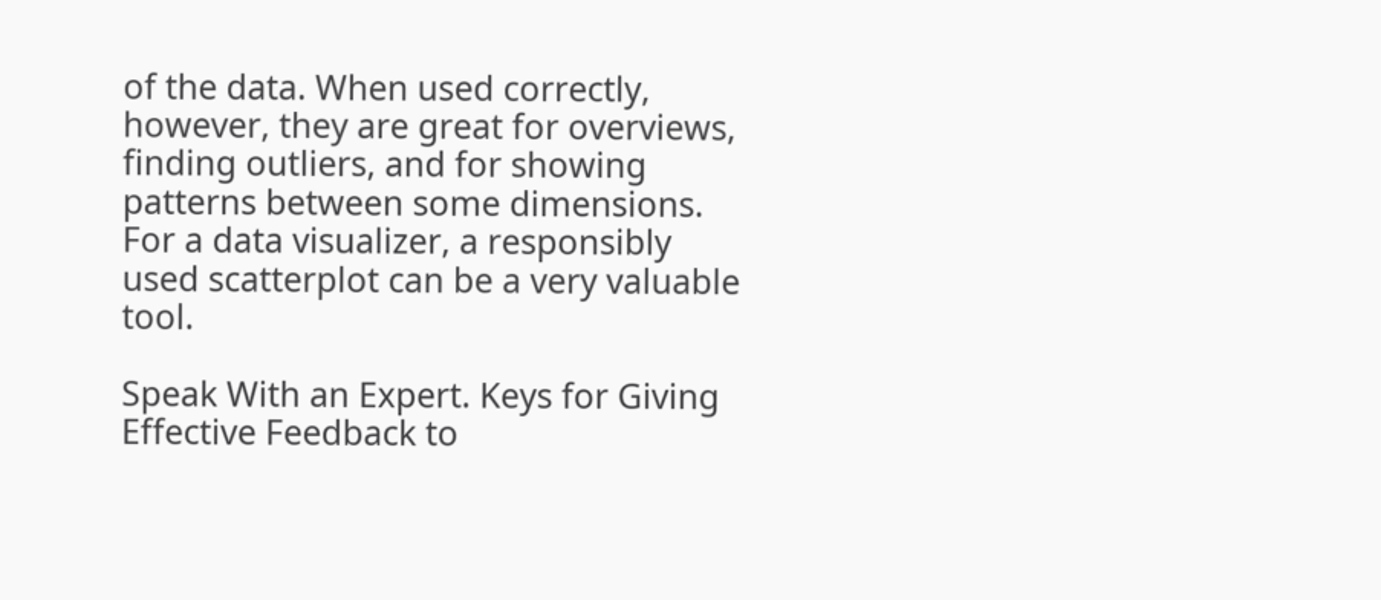of the data. When used correctly, however, they are great for overviews, finding outliers, and for showing patterns between some dimensions. For a data visualizer, a responsibly used scatterplot can be a very valuable tool.

Speak With an Expert. Keys for Giving Effective Feedback to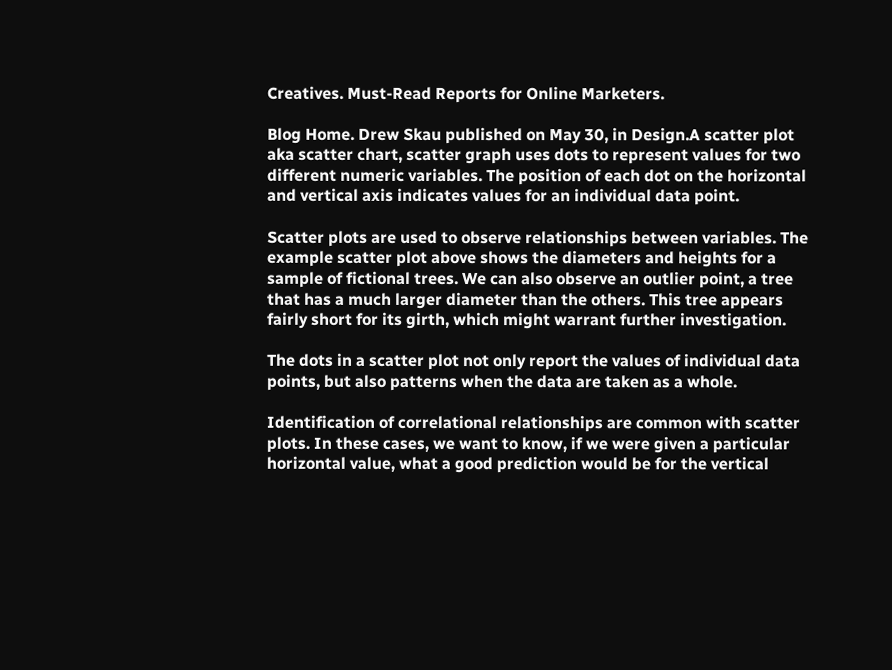Creatives. Must-Read Reports for Online Marketers.

Blog Home. Drew Skau published on May 30, in Design.A scatter plot aka scatter chart, scatter graph uses dots to represent values for two different numeric variables. The position of each dot on the horizontal and vertical axis indicates values for an individual data point.

Scatter plots are used to observe relationships between variables. The example scatter plot above shows the diameters and heights for a sample of fictional trees. We can also observe an outlier point, a tree that has a much larger diameter than the others. This tree appears fairly short for its girth, which might warrant further investigation.

The dots in a scatter plot not only report the values of individual data points, but also patterns when the data are taken as a whole.

Identification of correlational relationships are common with scatter plots. In these cases, we want to know, if we were given a particular horizontal value, what a good prediction would be for the vertical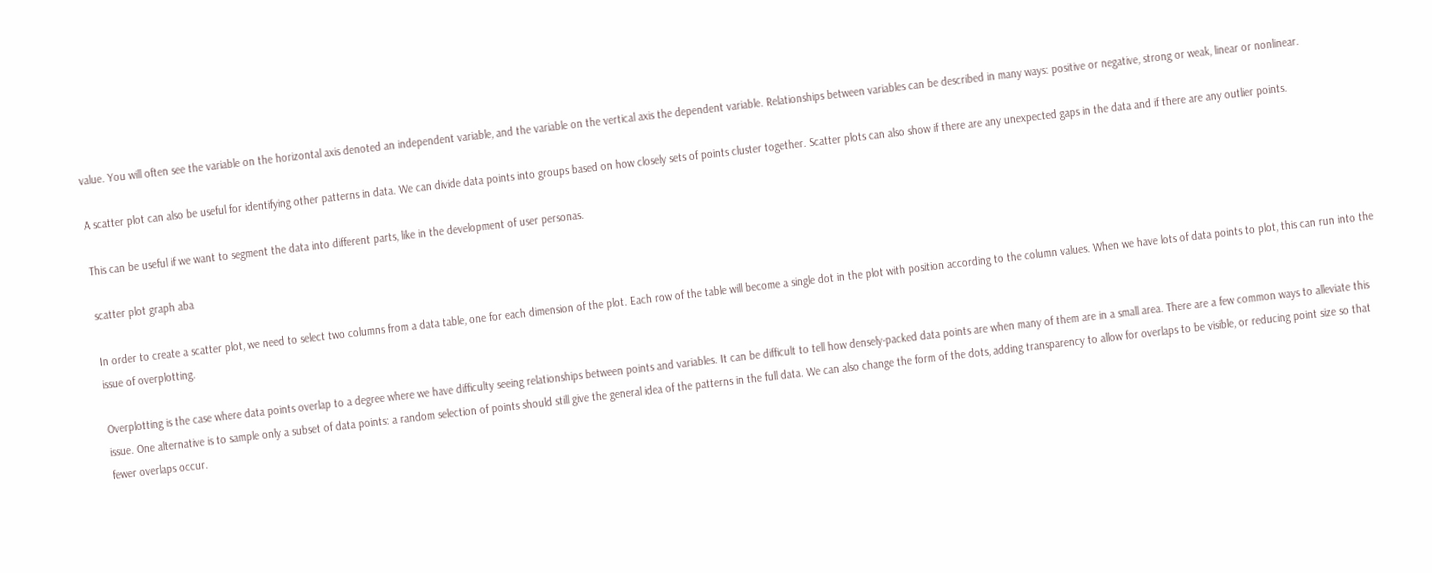value. You will often see the variable on the horizontal axis denoted an independent variable, and the variable on the vertical axis the dependent variable. Relationships between variables can be described in many ways: positive or negative, strong or weak, linear or nonlinear.

A scatter plot can also be useful for identifying other patterns in data. We can divide data points into groups based on how closely sets of points cluster together. Scatter plots can also show if there are any unexpected gaps in the data and if there are any outlier points.

This can be useful if we want to segment the data into different parts, like in the development of user personas.

scatter plot graph aba

In order to create a scatter plot, we need to select two columns from a data table, one for each dimension of the plot. Each row of the table will become a single dot in the plot with position according to the column values. When we have lots of data points to plot, this can run into the issue of overplotting.

Overplotting is the case where data points overlap to a degree where we have difficulty seeing relationships between points and variables. It can be difficult to tell how densely-packed data points are when many of them are in a small area. There are a few common ways to alleviate this issue. One alternative is to sample only a subset of data points: a random selection of points should still give the general idea of the patterns in the full data. We can also change the form of the dots, adding transparency to allow for overlaps to be visible, or reducing point size so that fewer overlaps occur.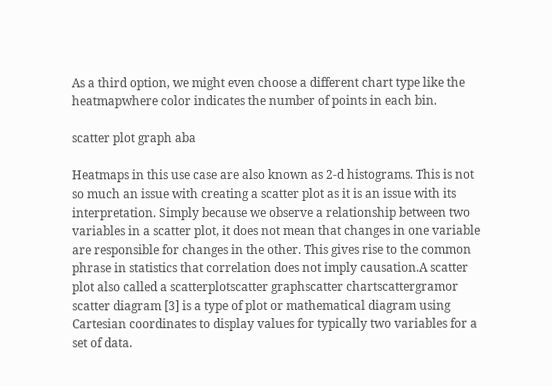As a third option, we might even choose a different chart type like the heatmapwhere color indicates the number of points in each bin.

scatter plot graph aba

Heatmaps in this use case are also known as 2-d histograms. This is not so much an issue with creating a scatter plot as it is an issue with its interpretation. Simply because we observe a relationship between two variables in a scatter plot, it does not mean that changes in one variable are responsible for changes in the other. This gives rise to the common phrase in statistics that correlation does not imply causation.A scatter plot also called a scatterplotscatter graphscatter chartscattergramor scatter diagram [3] is a type of plot or mathematical diagram using Cartesian coordinates to display values for typically two variables for a set of data.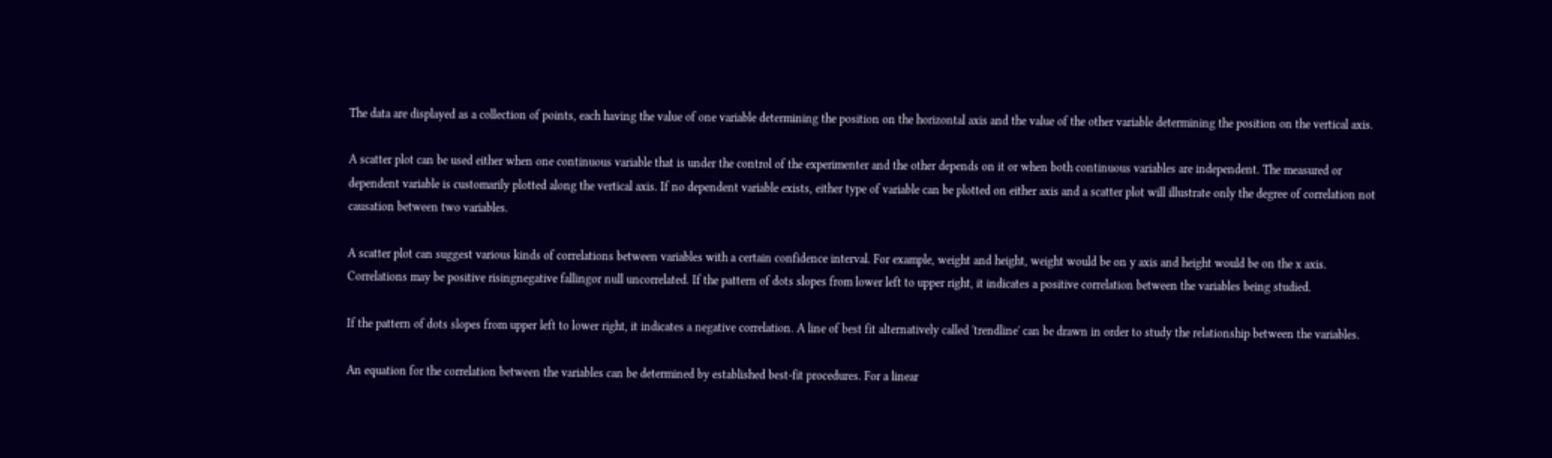The data are displayed as a collection of points, each having the value of one variable determining the position on the horizontal axis and the value of the other variable determining the position on the vertical axis.

A scatter plot can be used either when one continuous variable that is under the control of the experimenter and the other depends on it or when both continuous variables are independent. The measured or dependent variable is customarily plotted along the vertical axis. If no dependent variable exists, either type of variable can be plotted on either axis and a scatter plot will illustrate only the degree of correlation not causation between two variables.

A scatter plot can suggest various kinds of correlations between variables with a certain confidence interval. For example, weight and height, weight would be on y axis and height would be on the x axis. Correlations may be positive risingnegative fallingor null uncorrelated. If the pattern of dots slopes from lower left to upper right, it indicates a positive correlation between the variables being studied.

If the pattern of dots slopes from upper left to lower right, it indicates a negative correlation. A line of best fit alternatively called 'trendline' can be drawn in order to study the relationship between the variables.

An equation for the correlation between the variables can be determined by established best-fit procedures. For a linear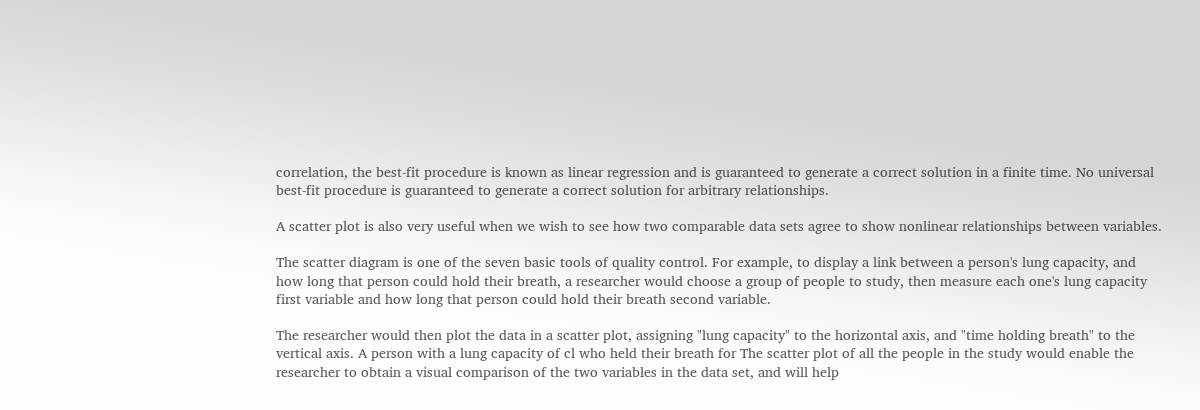correlation, the best-fit procedure is known as linear regression and is guaranteed to generate a correct solution in a finite time. No universal best-fit procedure is guaranteed to generate a correct solution for arbitrary relationships.

A scatter plot is also very useful when we wish to see how two comparable data sets agree to show nonlinear relationships between variables.

The scatter diagram is one of the seven basic tools of quality control. For example, to display a link between a person's lung capacity, and how long that person could hold their breath, a researcher would choose a group of people to study, then measure each one's lung capacity first variable and how long that person could hold their breath second variable.

The researcher would then plot the data in a scatter plot, assigning "lung capacity" to the horizontal axis, and "time holding breath" to the vertical axis. A person with a lung capacity of cl who held their breath for The scatter plot of all the people in the study would enable the researcher to obtain a visual comparison of the two variables in the data set, and will help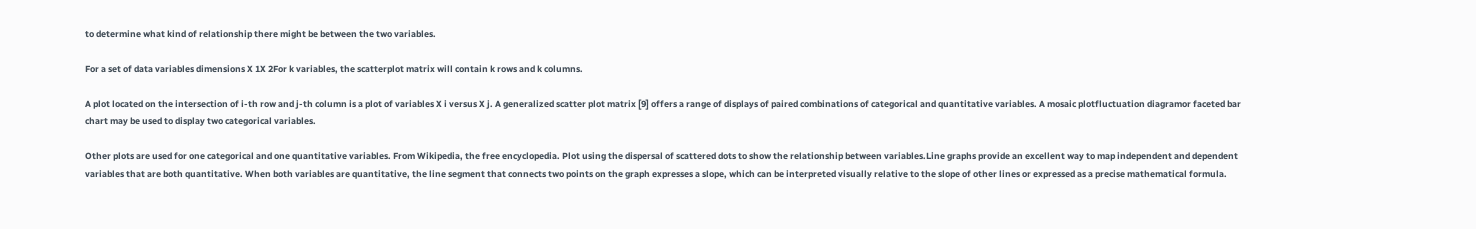to determine what kind of relationship there might be between the two variables.

For a set of data variables dimensions X 1X 2For k variables, the scatterplot matrix will contain k rows and k columns.

A plot located on the intersection of i-th row and j-th column is a plot of variables X i versus X j. A generalized scatter plot matrix [9] offers a range of displays of paired combinations of categorical and quantitative variables. A mosaic plotfluctuation diagramor faceted bar chart may be used to display two categorical variables.

Other plots are used for one categorical and one quantitative variables. From Wikipedia, the free encyclopedia. Plot using the dispersal of scattered dots to show the relationship between variables.Line graphs provide an excellent way to map independent and dependent variables that are both quantitative. When both variables are quantitative, the line segment that connects two points on the graph expresses a slope, which can be interpreted visually relative to the slope of other lines or expressed as a precise mathematical formula.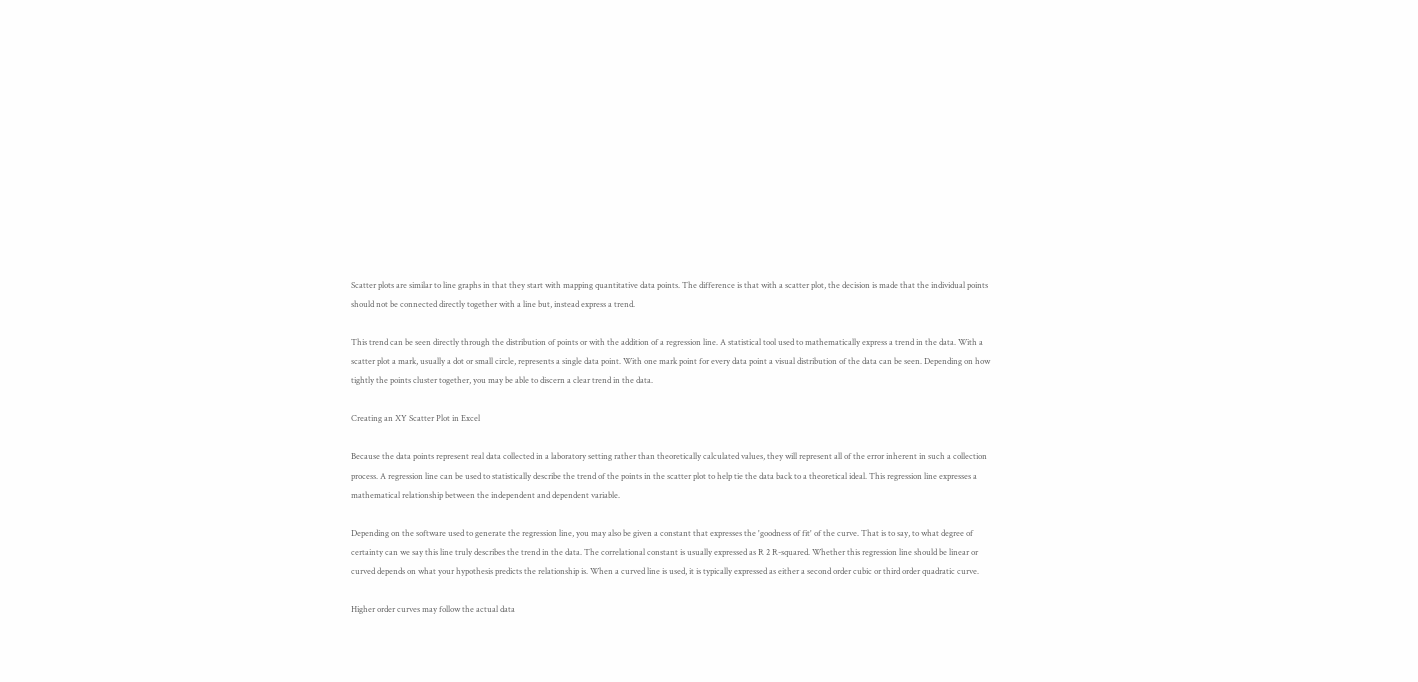Scatter plots are similar to line graphs in that they start with mapping quantitative data points. The difference is that with a scatter plot, the decision is made that the individual points should not be connected directly together with a line but, instead express a trend.

This trend can be seen directly through the distribution of points or with the addition of a regression line. A statistical tool used to mathematically express a trend in the data. With a scatter plot a mark, usually a dot or small circle, represents a single data point. With one mark point for every data point a visual distribution of the data can be seen. Depending on how tightly the points cluster together, you may be able to discern a clear trend in the data.

Creating an XY Scatter Plot in Excel

Because the data points represent real data collected in a laboratory setting rather than theoretically calculated values, they will represent all of the error inherent in such a collection process. A regression line can be used to statistically describe the trend of the points in the scatter plot to help tie the data back to a theoretical ideal. This regression line expresses a mathematical relationship between the independent and dependent variable.

Depending on the software used to generate the regression line, you may also be given a constant that expresses the 'goodness of fit' of the curve. That is to say, to what degree of certainty can we say this line truly describes the trend in the data. The correlational constant is usually expressed as R 2 R-squared. Whether this regression line should be linear or curved depends on what your hypothesis predicts the relationship is. When a curved line is used, it is typically expressed as either a second order cubic or third order quadratic curve.

Higher order curves may follow the actual data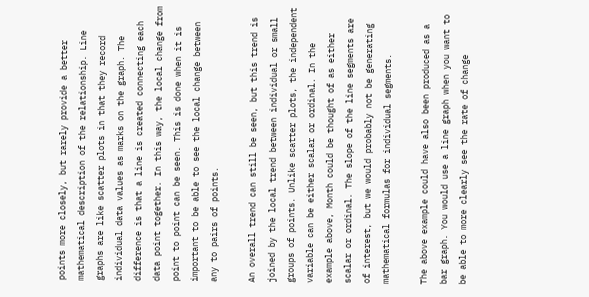points more closely, but rarely provide a better mathematical description of the relationship. Line graphs are like scatter plots in that they record individual data values as marks on the graph. The difference is that a line is created connecting each data point together. In this way, the local change from point to point can be seen. This is done when it is important to be able to see the local change between any to pairs of points.

An overall trend can still be seen, but this trend is joined by the local trend between individual or small groups of points. Unlike scatter plots, the independent variable can be either scalar or ordinal. In the example above, Month could be thought of as either scalar or ordinal. The slope of the line segments are of interest, but we would probably not be generating mathematical formulas for individual segments.

The above example could have also been produced as a bar graph. You would use a line graph when you want to be able to more clearly see the rate of change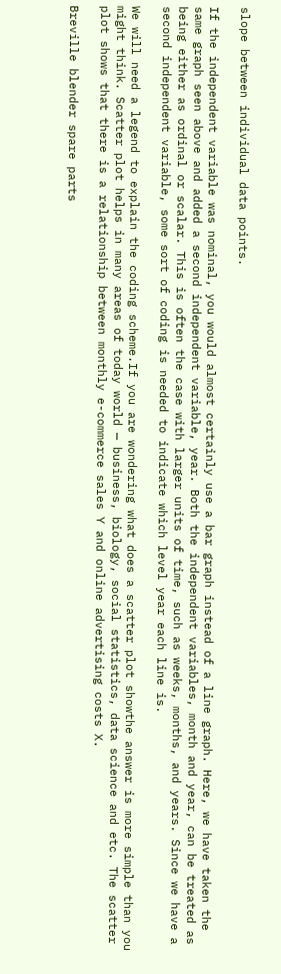slope between individual data points.

If the independent variable was nominal, you would almost certainly use a bar graph instead of a line graph. Here, we have taken the same graph seen above and added a second independent variable, year. Both the independent variables, month and year, can be treated as being either as ordinal or scalar. This is often the case with larger units of time, such as weeks, months, and years. Since we have a second independent variable, some sort of coding is needed to indicate which level year each line is.

We will need a legend to explain the coding scheme.If you are wondering what does a scatter plot showthe answer is more simple than you might think. Scatter plot helps in many areas of today world — business, biology, social statistics, data science and etc. The scatter plot shows that there is a relationship between monthly e-commerce sales Y and online advertising costs X.

Breville blender spare parts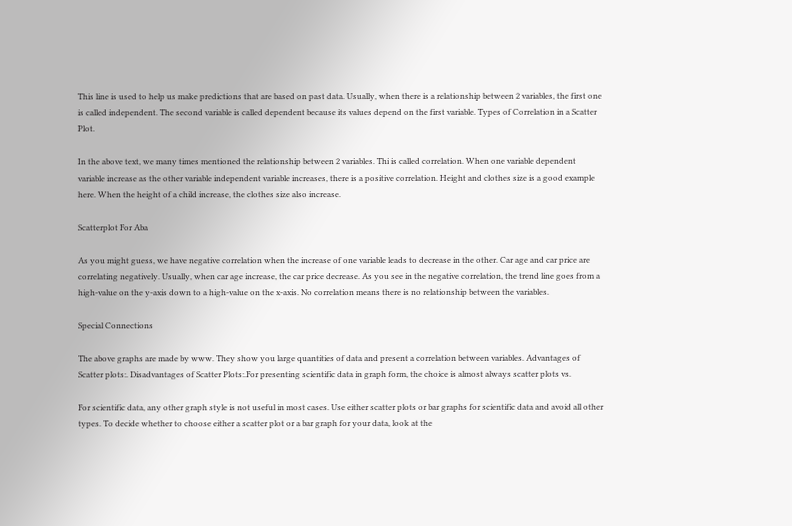This line is used to help us make predictions that are based on past data. Usually, when there is a relationship between 2 variables, the first one is called independent. The second variable is called dependent because its values depend on the first variable. Types of Correlation in a Scatter Plot.

In the above text, we many times mentioned the relationship between 2 variables. Thi is called correlation. When one variable dependent variable increase as the other variable independent variable increases, there is a positive correlation. Height and clothes size is a good example here. When the height of a child increase, the clothes size also increase.

Scatterplot For Aba

As you might guess, we have negative correlation when the increase of one variable leads to decrease in the other. Car age and car price are correlating negatively. Usually, when car age increase, the car price decrease. As you see in the negative correlation, the trend line goes from a high-value on the y-axis down to a high-value on the x-axis. No correlation means there is no relationship between the variables.

Special Connections

The above graphs are made by www. They show you large quantities of data and present a correlation between variables. Advantages of Scatter plots:. Disadvantages of Scatter Plots:.For presenting scientific data in graph form, the choice is almost always scatter plots vs.

For scientific data, any other graph style is not useful in most cases. Use either scatter plots or bar graphs for scientific data and avoid all other types. To decide whether to choose either a scatter plot or a bar graph for your data, look at the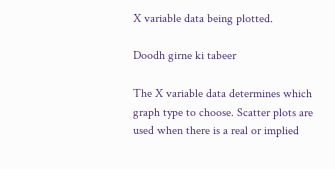X variable data being plotted.

Doodh girne ki tabeer

The X variable data determines which graph type to choose. Scatter plots are used when there is a real or implied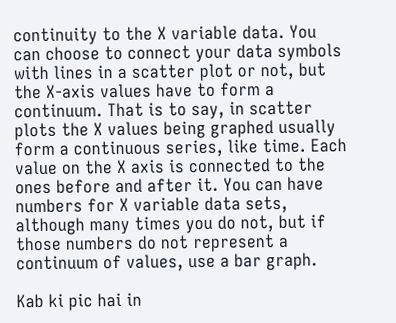continuity to the X variable data. You can choose to connect your data symbols with lines in a scatter plot or not, but the X-axis values have to form a continuum. That is to say, in scatter plots the X values being graphed usually form a continuous series, like time. Each value on the X axis is connected to the ones before and after it. You can have numbers for X variable data sets, although many times you do not, but if those numbers do not represent a continuum of values, use a bar graph.

Kab ki pic hai in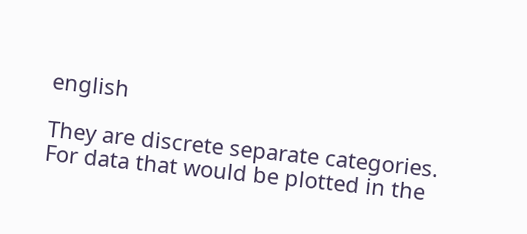english

They are discrete separate categories. For data that would be plotted in the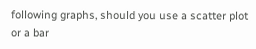following graphs, should you use a scatter plot or a bar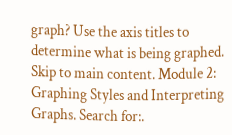graph? Use the axis titles to determine what is being graphed. Skip to main content. Module 2: Graphing Styles and Interpreting Graphs. Search for:.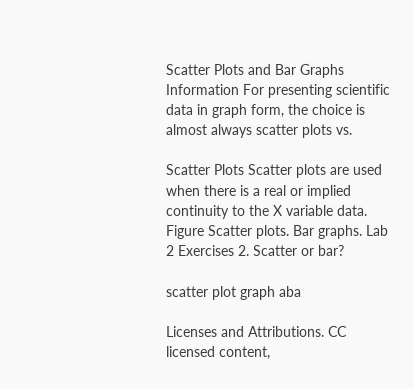Scatter Plots and Bar Graphs Information For presenting scientific data in graph form, the choice is almost always scatter plots vs.

Scatter Plots Scatter plots are used when there is a real or implied continuity to the X variable data. Figure Scatter plots. Bar graphs. Lab 2 Exercises 2. Scatter or bar?

scatter plot graph aba

Licenses and Attributions. CC licensed content,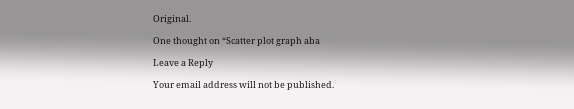Original.

One thought on “Scatter plot graph aba

Leave a Reply

Your email address will not be published.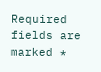Required fields are marked *